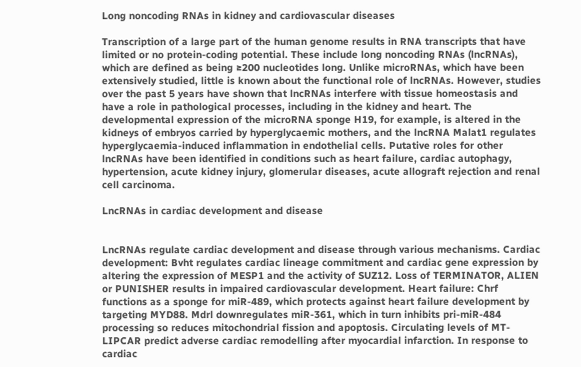Long noncoding RNAs in kidney and cardiovascular diseases

Transcription of a large part of the human genome results in RNA transcripts that have limited or no protein-coding potential. These include long noncoding RNAs (lncRNAs), which are defined as being ≥200 nucleotides long. Unlike microRNAs, which have been extensively studied, little is known about the functional role of lncRNAs. However, studies over the past 5 years have shown that lncRNAs interfere with tissue homeostasis and have a role in pathological processes, including in the kidney and heart. The developmental expression of the microRNA sponge H19, for example, is altered in the kidneys of embryos carried by hyperglycaemic mothers, and the lncRNA Malat1 regulates hyperglycaemia-induced inflammation in endothelial cells. Putative roles for other lncRNAs have been identified in conditions such as heart failure, cardiac autophagy, hypertension, acute kidney injury, glomerular diseases, acute allograft rejection and renal cell carcinoma.

LncRNAs in cardiac development and disease


LncRNAs regulate cardiac development and disease through various mechanisms. Cardiac development: Bvht regulates cardiac lineage commitment and cardiac gene expression by altering the expression of MESP1 and the activity of SUZ12. Loss of TERMINATOR, ALIEN or PUNISHER results in impaired cardiovascular development. Heart failure: Chrf functions as a sponge for miR-489, which protects against heart failure development by targeting MYD88. Mdrl downregulates miR-361, which in turn inhibits pri-miR-484 processing so reduces mitochondrial fission and apoptosis. Circulating levels of MT-LIPCAR predict adverse cardiac remodelling after myocardial infarction. In response to cardiac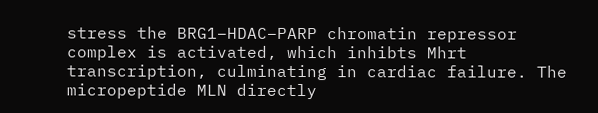stress the BRG1–HDAC–PARP chromatin repressor complex is activated, which inhibts Mhrt transcription, culminating in cardiac failure. The micropeptide MLN directly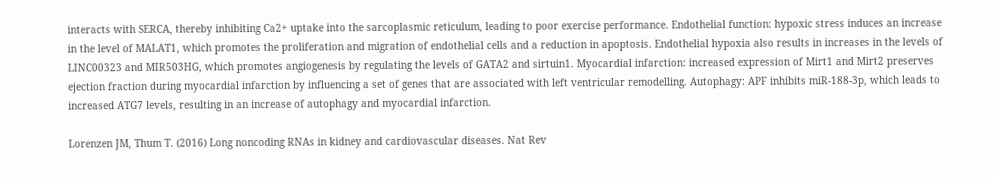interacts with SERCA, thereby inhibiting Ca2+ uptake into the sarcoplasmic reticulum, leading to poor exercise performance. Endothelial function: hypoxic stress induces an increase in the level of MALAT1, which promotes the proliferation and migration of endothelial cells and a reduction in apoptosis. Endothelial hypoxia also results in increases in the levels of LINC00323 and MIR503HG, which promotes angiogenesis by regulating the levels of GATA2 and sirtuin1. Myocardial infarction: increased expression of Mirt1 and Mirt2 preserves ejection fraction during myocardial infarction by influencing a set of genes that are associated with left ventricular remodelling. Autophagy: APF inhibits miR-188-3p, which leads to increased ATG7 levels, resulting in an increase of autophagy and myocardial infarction.

Lorenzen JM, Thum T. (2016) Long noncoding RNAs in kidney and cardiovascular diseases. Nat Rev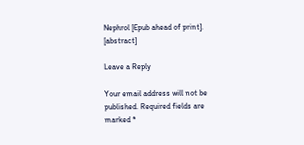Nephrol [Epub ahead of print]. [abstract]

Leave a Reply

Your email address will not be published. Required fields are marked *